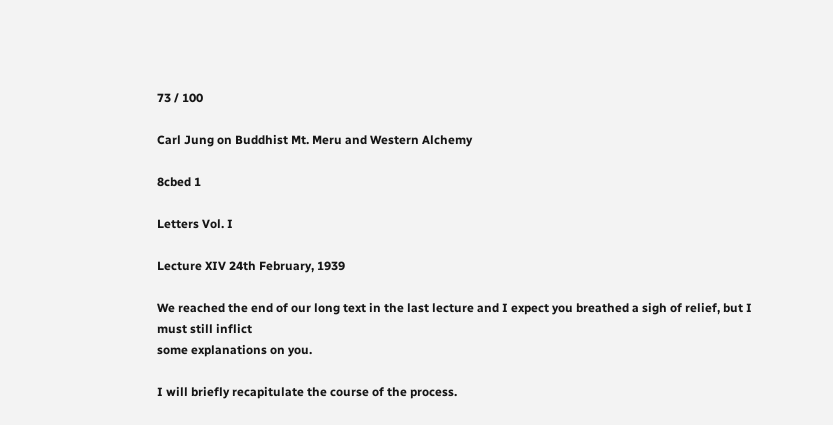73 / 100

Carl Jung on Buddhist Mt. Meru and Western Alchemy

8cbed 1

Letters Vol. I

Lecture XIV 24th February, 1939

We reached the end of our long text in the last lecture and I expect you breathed a sigh of relief, but I must still inflict
some explanations on you.

I will briefly recapitulate the course of the process.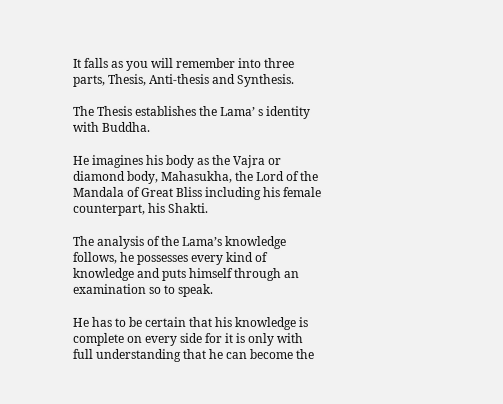It falls as you will remember into three parts, Thesis, Anti-thesis and Synthesis.

The Thesis establishes the Lama’ s identity with Buddha.

He imagines his body as the Vajra or diamond body, Mahasukha, the Lord of the Mandala of Great Bliss including his female
counterpart, his Shakti.

The analysis of the Lama’s knowledge follows, he possesses every kind of knowledge and puts himself through an
examination so to speak.

He has to be certain that his knowledge is complete on every side for it is only with full understanding that he can become the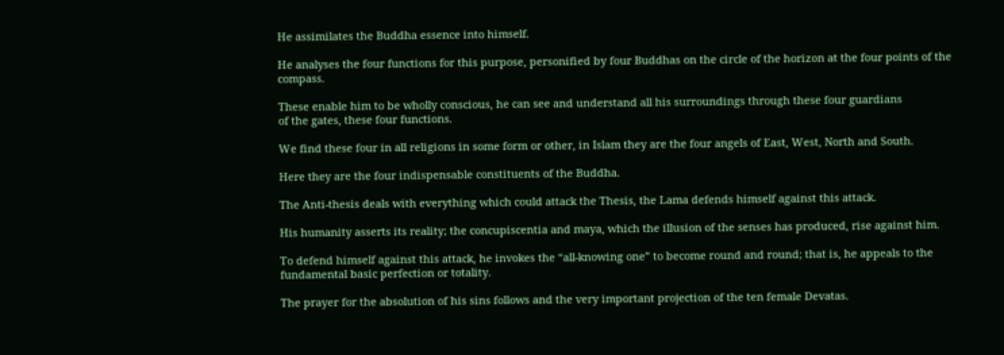He assimilates the Buddha essence into himself.

He analyses the four functions for this purpose, personified by four Buddhas on the circle of the horizon at the four points of the compass.

These enable him to be wholly conscious, he can see and understand all his surroundings through these four guardians
of the gates, these four functions.

We find these four in all religions in some form or other, in Islam they are the four angels of East, West, North and South.

Here they are the four indispensable constituents of the Buddha.

The Anti-thesis deals with everything which could attack the Thesis, the Lama defends himself against this attack.

His humanity asserts its reality; the concupiscentia and maya, which the illusion of the senses has produced, rise against him.

To defend himself against this attack, he invokes the “all-knowing one” to become round and round; that is, he appeals to the fundamental basic perfection or totality.

The prayer for the absolution of his sins follows and the very important projection of the ten female Devatas.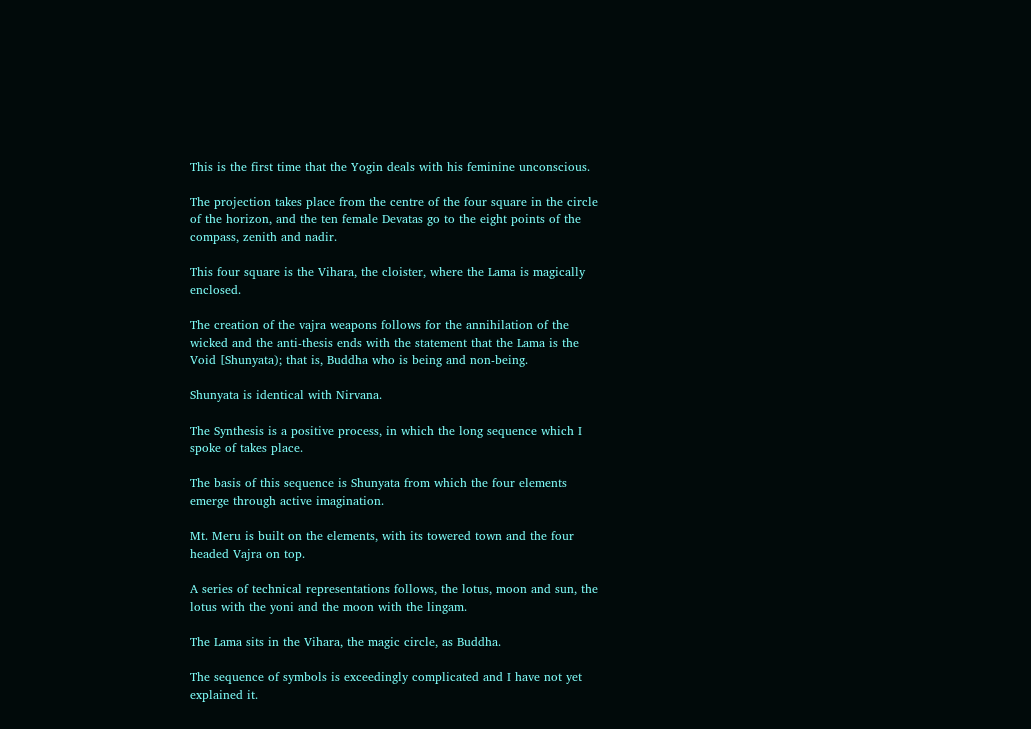This is the first time that the Yogin deals with his feminine unconscious.

The projection takes place from the centre of the four square in the circle of the horizon, and the ten female Devatas go to the eight points of the compass, zenith and nadir.

This four square is the Vihara, the cloister, where the Lama is magically enclosed.

The creation of the vajra weapons follows for the annihilation of the wicked and the anti-thesis ends with the statement that the Lama is the Void [Shunyata); that is, Buddha who is being and non-being.

Shunyata is identical with Nirvana.

The Synthesis is a positive process, in which the long sequence which I spoke of takes place.

The basis of this sequence is Shunyata from which the four elements emerge through active imagination.

Mt. Meru is built on the elements, with its towered town and the four headed Vajra on top.

A series of technical representations follows, the lotus, moon and sun, the lotus with the yoni and the moon with the lingam.

The Lama sits in the Vihara, the magic circle, as Buddha.

The sequence of symbols is exceedingly complicated and I have not yet explained it.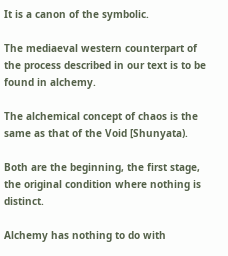It is a canon of the symbolic.

The mediaeval western counterpart of the process described in our text is to be found in alchemy.

The alchemical concept of chaos is the same as that of the Void [Shunyata).

Both are the beginning, the first stage, the original condition where nothing is distinct.

Alchemy has nothing to do with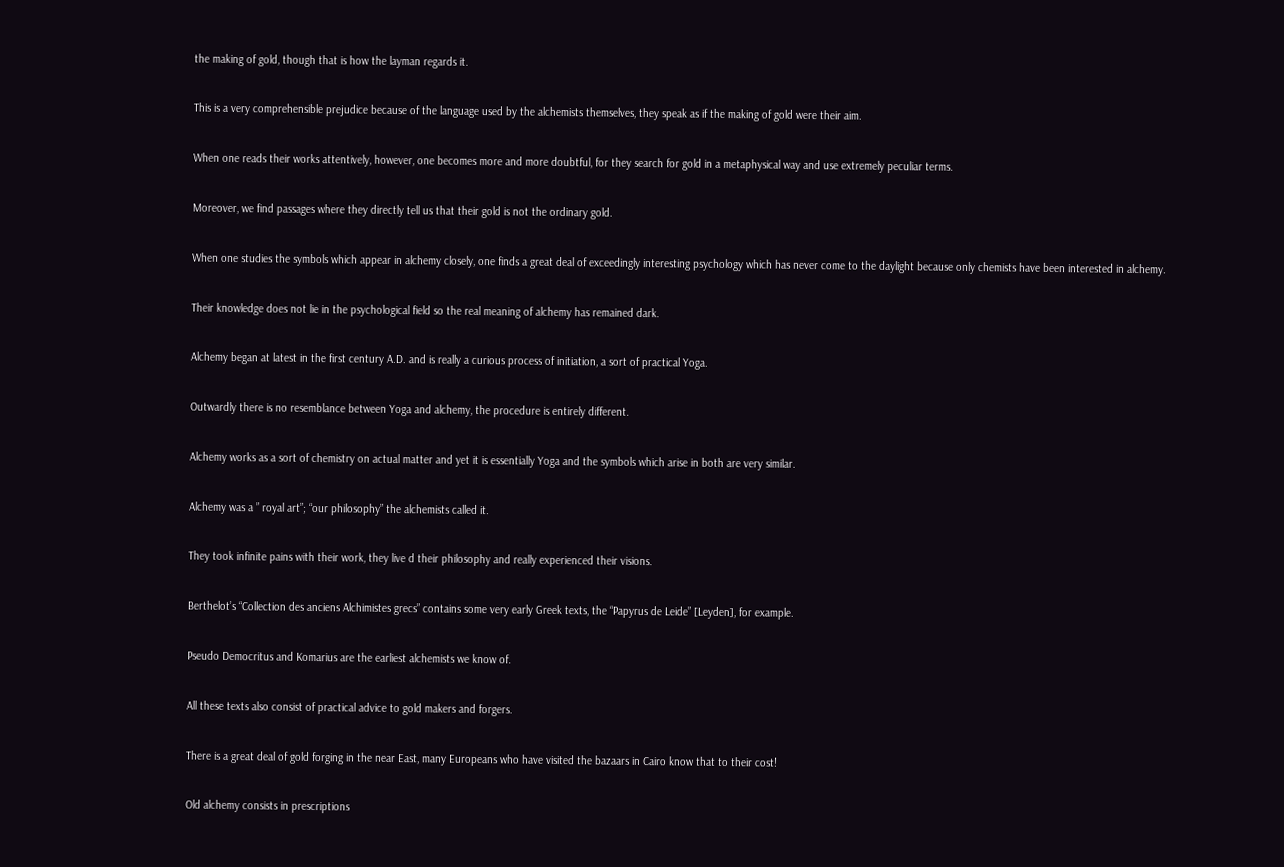the making of gold, though that is how the layman regards it.

This is a very comprehensible prejudice because of the language used by the alchemists themselves, they speak as if the making of gold were their aim.

When one reads their works attentively, however, one becomes more and more doubtful, for they search for gold in a metaphysical way and use extremely peculiar terms.

Moreover, we find passages where they directly tell us that their gold is not the ordinary gold.

When one studies the symbols which appear in alchemy closely, one finds a great deal of exceedingly interesting psychology which has never come to the daylight because only chemists have been interested in alchemy.

Their knowledge does not lie in the psychological field so the real meaning of alchemy has remained dark.

Alchemy began at latest in the first century A.D. and is really a curious process of initiation, a sort of practical Yoga.

Outwardly there is no resemblance between Yoga and alchemy, the procedure is entirely different.

Alchemy works as a sort of chemistry on actual matter and yet it is essentially Yoga and the symbols which arise in both are very similar.

Alchemy was a ” royal art”; “our philosophy” the alchemists called it.

They took infinite pains with their work, they live d their philosophy and really experienced their visions.

Berthelot’s “Collection des anciens Alchimistes grecs” contains some very early Greek texts, the “Papyrus de Leide” [Leyden], for example.

Pseudo Democritus and Komarius are the earliest alchemists we know of.

All these texts also consist of practical advice to gold makers and forgers.

There is a great deal of gold forging in the near East, many Europeans who have visited the bazaars in Cairo know that to their cost!

Old alchemy consists in prescriptions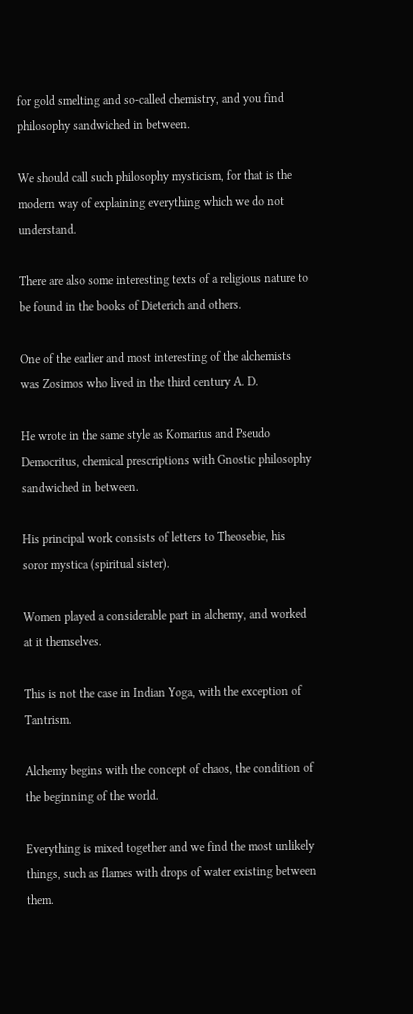for gold smelting and so-called chemistry, and you find philosophy sandwiched in between.

We should call such philosophy mysticism, for that is the modern way of explaining everything which we do not understand.

There are also some interesting texts of a religious nature to be found in the books of Dieterich and others.

One of the earlier and most interesting of the alchemists was Zosimos who lived in the third century A. D.

He wrote in the same style as Komarius and Pseudo Democritus, chemical prescriptions with Gnostic philosophy sandwiched in between.

His principal work consists of letters to Theosebie, his soror mystica (spiritual sister).

Women played a considerable part in alchemy, and worked at it themselves.

This is not the case in Indian Yoga, with the exception of Tantrism.

Alchemy begins with the concept of chaos, the condition of the beginning of the world.

Everything is mixed together and we find the most unlikely things, such as flames with drops of water existing between them.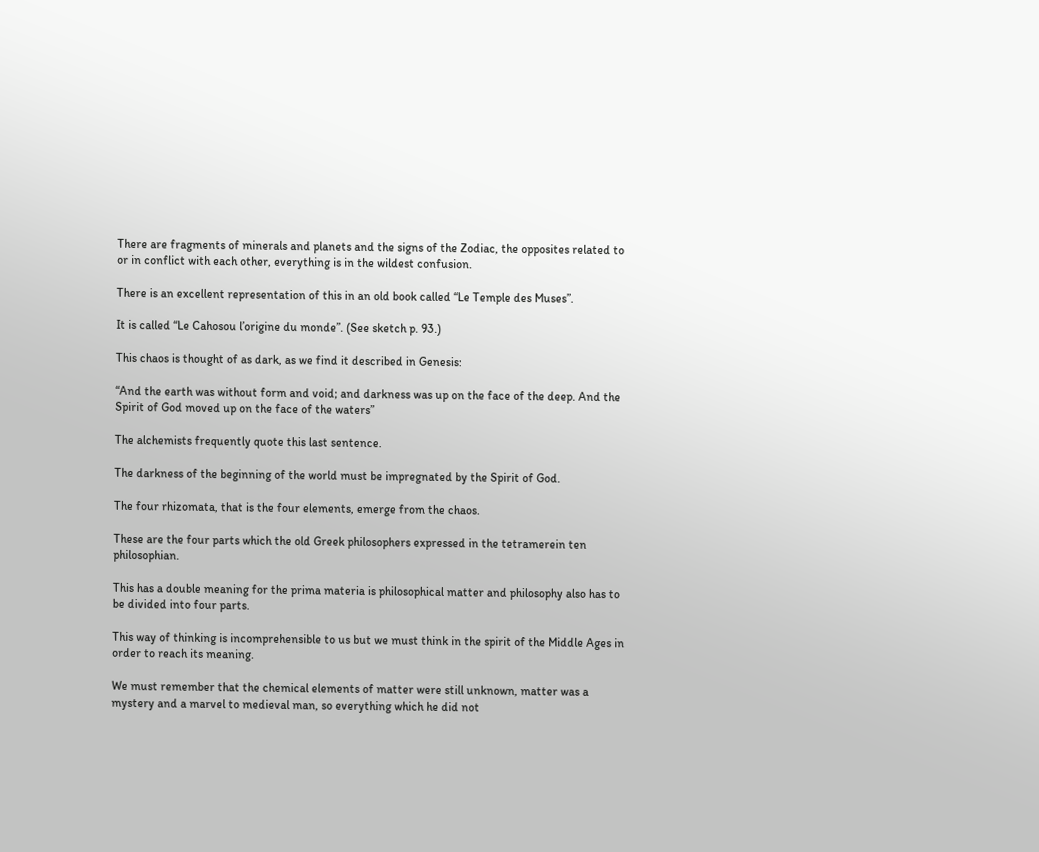There are fragments of minerals and planets and the signs of the Zodiac, the opposites related to or in conflict with each other, everything is in the wildest confusion.

There is an excellent representation of this in an old book called “Le Temple des Muses”.

It is called “Le Cahosou l’origine du monde”. (See sketch p. 93.)

This chaos is thought of as dark, as we find it described in Genesis:

“And the earth was without form and void; and darkness was up on the face of the deep. And the Spirit of God moved up on the face of the waters”

The alchemists frequently quote this last sentence.

The darkness of the beginning of the world must be impregnated by the Spirit of God.

The four rhizomata, that is the four elements, emerge from the chaos.

These are the four parts which the old Greek philosophers expressed in the tetramerein ten philosophian.

This has a double meaning for the prima materia is philosophical matter and philosophy also has to be divided into four parts.

This way of thinking is incomprehensible to us but we must think in the spirit of the Middle Ages in order to reach its meaning.

We must remember that the chemical elements of matter were still unknown, matter was a mystery and a marvel to medieval man, so everything which he did not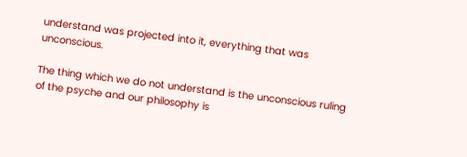understand was projected into it, everything that was unconscious.

The thing which we do not understand is the unconscious ruling of the psyche and our philosophy is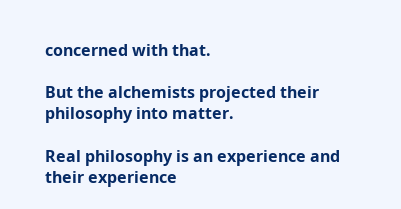concerned with that.

But the alchemists projected their philosophy into matter.

Real philosophy is an experience and their experience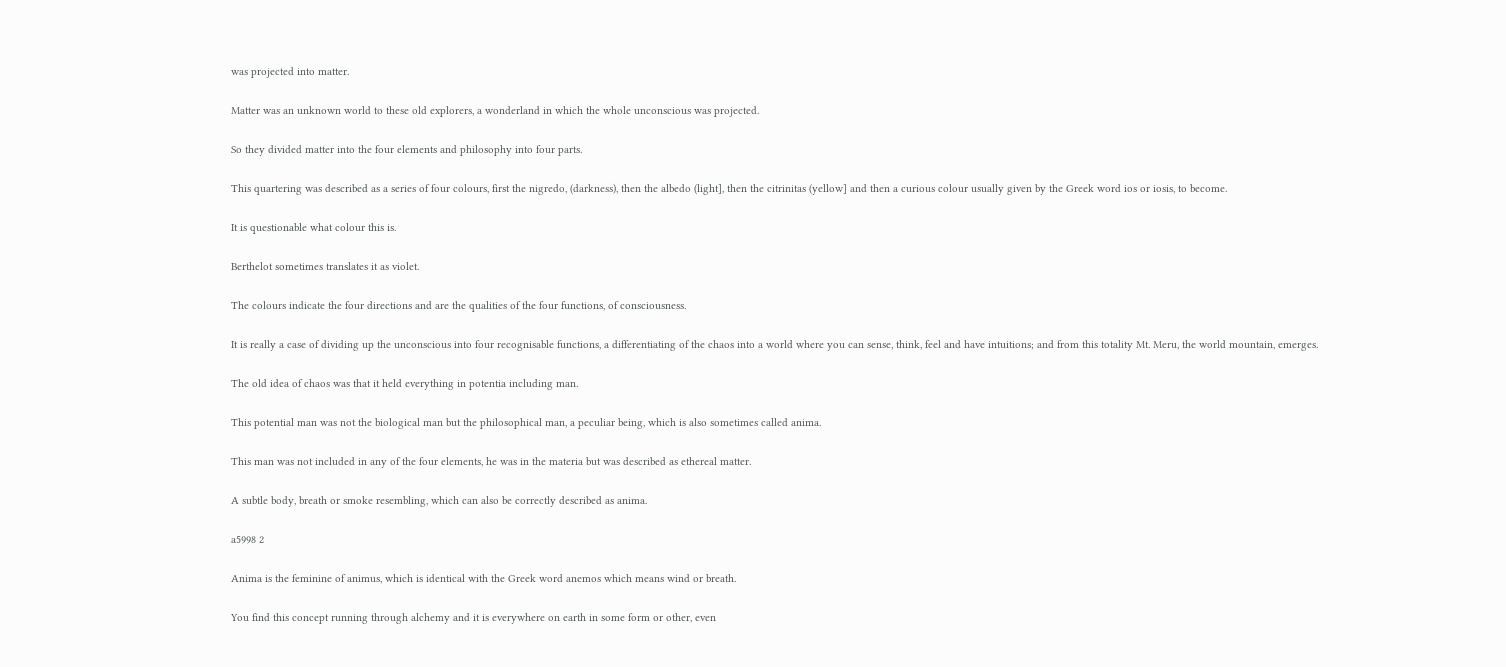was projected into matter.

Matter was an unknown world to these old explorers, a wonderland in which the whole unconscious was projected.

So they divided matter into the four elements and philosophy into four parts.

This quartering was described as a series of four colours, first the nigredo, (darkness), then the albedo (light], then the citrinitas (yellow] and then a curious colour usually given by the Greek word ios or iosis, to become.

It is questionable what colour this is.

Berthelot sometimes translates it as violet.

The colours indicate the four directions and are the qualities of the four functions, of consciousness.

It is really a case of dividing up the unconscious into four recognisable functions, a differentiating of the chaos into a world where you can sense, think, feel and have intuitions; and from this totality Mt. Meru, the world mountain, emerges.

The old idea of chaos was that it held everything in potentia including man.

This potential man was not the biological man but the philosophical man, a peculiar being, which is also sometimes called anima.

This man was not included in any of the four elements, he was in the materia but was described as ethereal matter.

A subtle body, breath or smoke resembling, which can also be correctly described as anima.

a5998 2

Anima is the feminine of animus, which is identical with the Greek word anemos which means wind or breath.

You find this concept running through alchemy and it is everywhere on earth in some form or other, even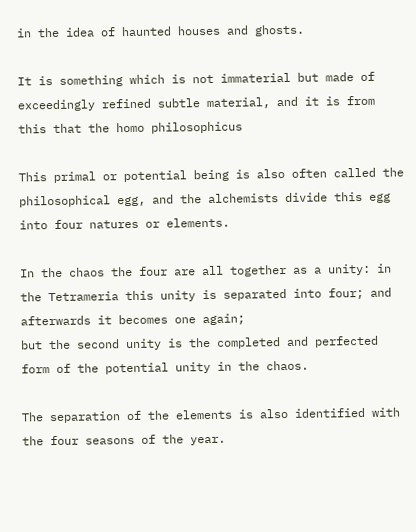in the idea of haunted houses and ghosts.

It is something which is not immaterial but made of exceedingly refined subtle material, and it is from this that the homo philosophicus

This primal or potential being is also often called the philosophical egg, and the alchemists divide this egg into four natures or elements.

In the chaos the four are all together as a unity: in the Tetrameria this unity is separated into four; and afterwards it becomes one again;
but the second unity is the completed and perfected form of the potential unity in the chaos.

The separation of the elements is also identified with the four seasons of the year.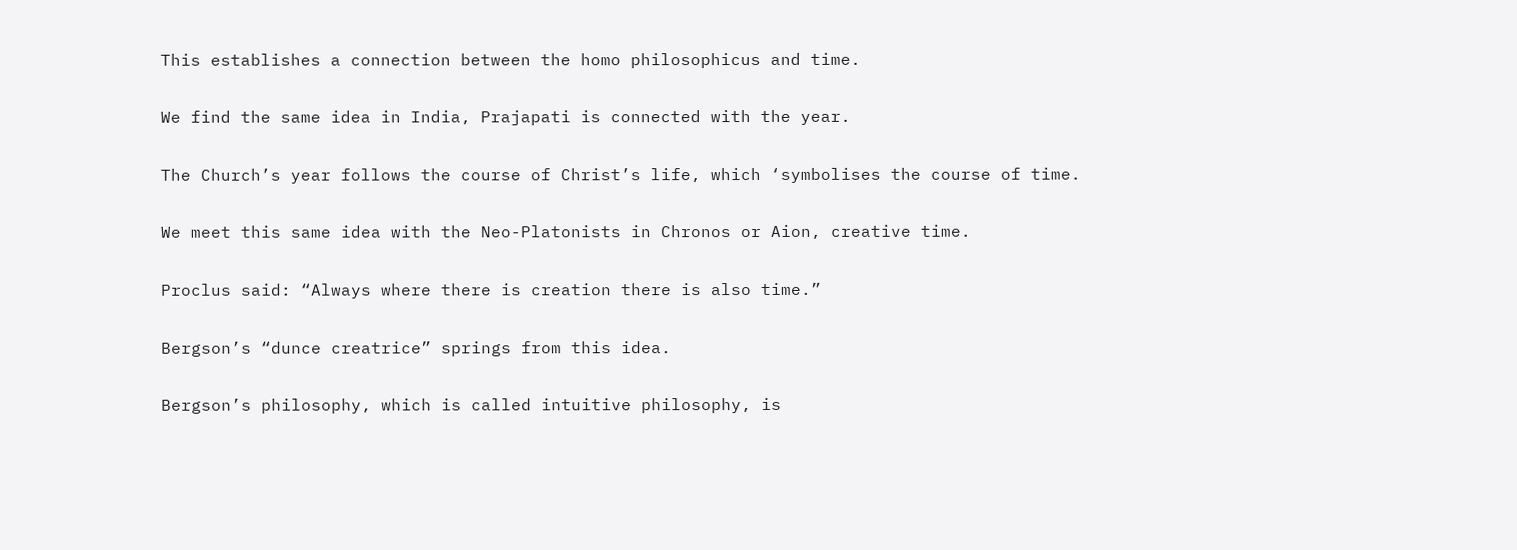This establishes a connection between the homo philosophicus and time.

We find the same idea in India, Prajapati is connected with the year.

The Church’s year follows the course of Christ’s life, which ‘symbolises the course of time.

We meet this same idea with the Neo-Platonists in Chronos or Aion, creative time.

Proclus said: “Always where there is creation there is also time.”

Bergson’s “dunce creatrice” springs from this idea.

Bergson’s philosophy, which is called intuitive philosophy, is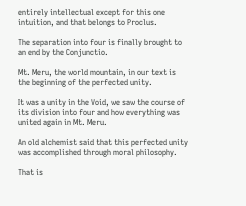entirely intellectual except for this one intuition, and that belongs to Proclus.

The separation into four is finally brought to an end by the Conjunctio.

Mt. Meru, the world mountain, in our text is the beginning of the perfected unity.

It was a unity in the Void, we saw the course of its division into four and how everything was united again in Mt. Meru.

An old alchemist said that this perfected unity was accomplished through moral philosophy.

That is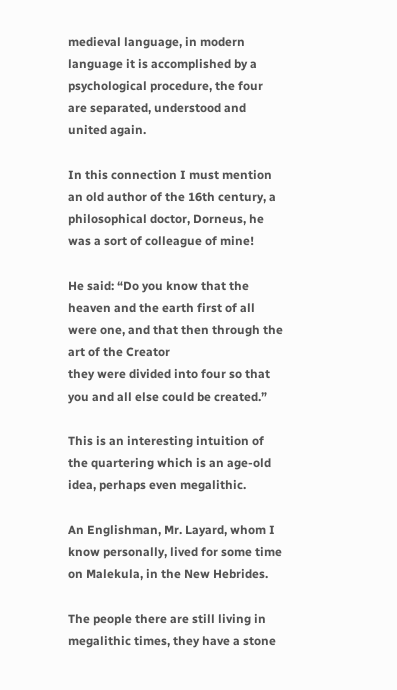medieval language, in modern language it is accomplished by a psychological procedure, the four are separated, understood and united again.

In this connection I must mention an old author of the 16th century, a philosophical doctor, Dorneus, he was a sort of colleague of mine!

He said: “Do you know that the heaven and the earth first of all were one, and that then through the art of the Creator
they were divided into four so that you and all else could be created.”

This is an interesting intuition of the quartering which is an age-old idea, perhaps even megalithic.

An Englishman, Mr. Layard, whom I know personally, lived for some time on Malekula, in the New Hebrides.

The people there are still living in megalithic times, they have a stone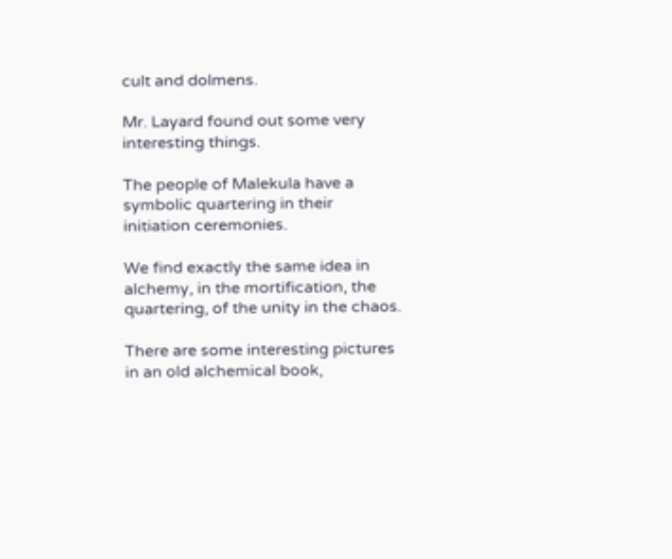cult and dolmens.

Mr. Layard found out some very interesting things.

The people of Malekula have a symbolic quartering in their initiation ceremonies.

We find exactly the same idea in alchemy, in the mortification, the quartering, of the unity in the chaos.

There are some interesting pictures in an old alchemical book,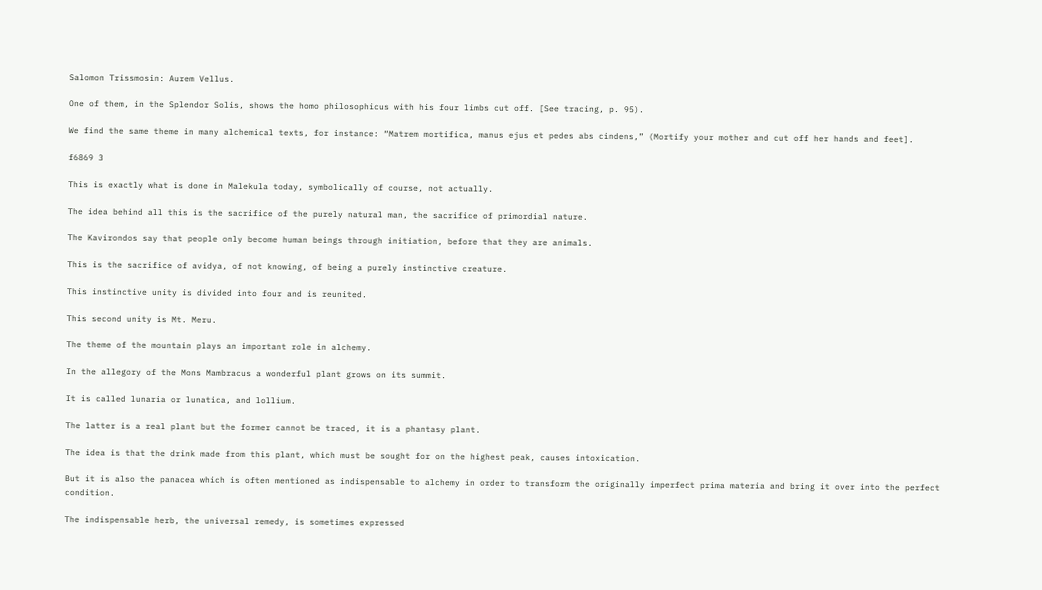Salomon Trissmosin: Aurem Vellus.

One of them, in the Splendor Solis, shows the homo philosophicus with his four limbs cut off. [See tracing, p. 95).

We find the same theme in many alchemical texts, for instance: “Matrem mortifica, manus ejus et pedes abs cindens,” (Mortify your mother and cut off her hands and feet].

f6869 3

This is exactly what is done in Malekula today, symbolically of course, not actually.

The idea behind all this is the sacrifice of the purely natural man, the sacrifice of primordial nature.

The Kavirondos say that people only become human beings through initiation, before that they are animals.

This is the sacrifice of avidya, of not knowing, of being a purely instinctive creature.

This instinctive unity is divided into four and is reunited.

This second unity is Mt. Meru.

The theme of the mountain plays an important role in alchemy.

In the allegory of the Mons Mambracus a wonderful plant grows on its summit.

It is called lunaria or lunatica, and lollium.

The latter is a real plant but the former cannot be traced, it is a phantasy plant.

The idea is that the drink made from this plant, which must be sought for on the highest peak, causes intoxication.

But it is also the panacea which is often mentioned as indispensable to alchemy in order to transform the originally imperfect prima materia and bring it over into the perfect condition.

The indispensable herb, the universal remedy, is sometimes expressed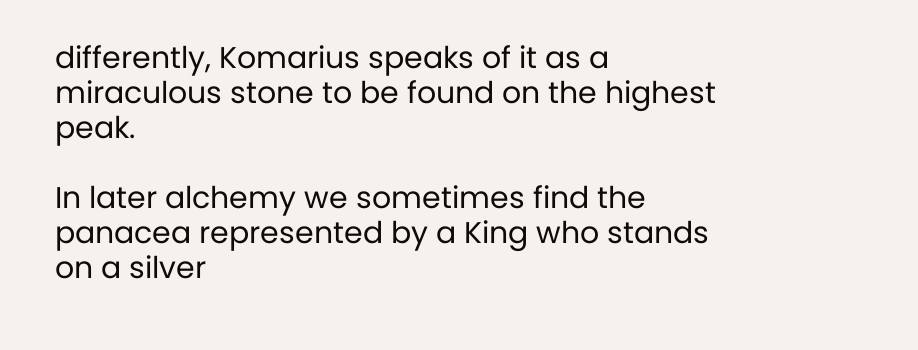differently, Komarius speaks of it as a miraculous stone to be found on the highest peak.

In later alchemy we sometimes find the panacea represented by a King who stands on a silver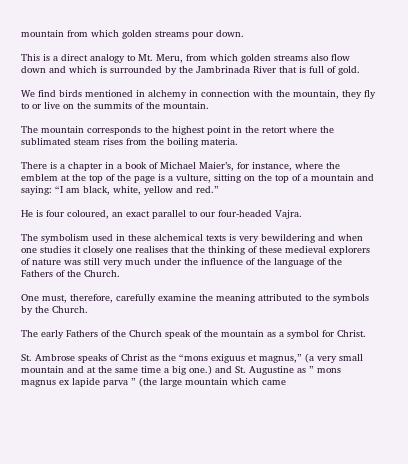mountain from which golden streams pour down.

This is a direct analogy to Mt. Meru, from which golden streams also flow down and which is surrounded by the Jambrinada River that is full of gold.

We find birds mentioned in alchemy in connection with the mountain, they fly to or live on the summits of the mountain.

The mountain corresponds to the highest point in the retort where the sublimated steam rises from the boiling materia.

There is a chapter in a book of Michael Maier’s, for instance, where the emblem at the top of the page is a vulture, sitting on the top of a mountain and saying: “I am black, white, yellow and red.”

He is four coloured, an exact parallel to our four-headed Vajra.

The symbolism used in these alchemical texts is very bewildering and when one studies it closely one realises that the thinking of these medieval explorers of nature was still very much under the influence of the language of the Fathers of the Church.

One must, therefore, carefully examine the meaning attributed to the symbols by the Church.

The early Fathers of the Church speak of the mountain as a symbol for Christ.

St. Ambrose speaks of Christ as the “mons exiguus et magnus,” (a very small mountain and at the same time a big one.) and St. Augustine as ” mons magnus ex lapide parva ” (the large mountain which came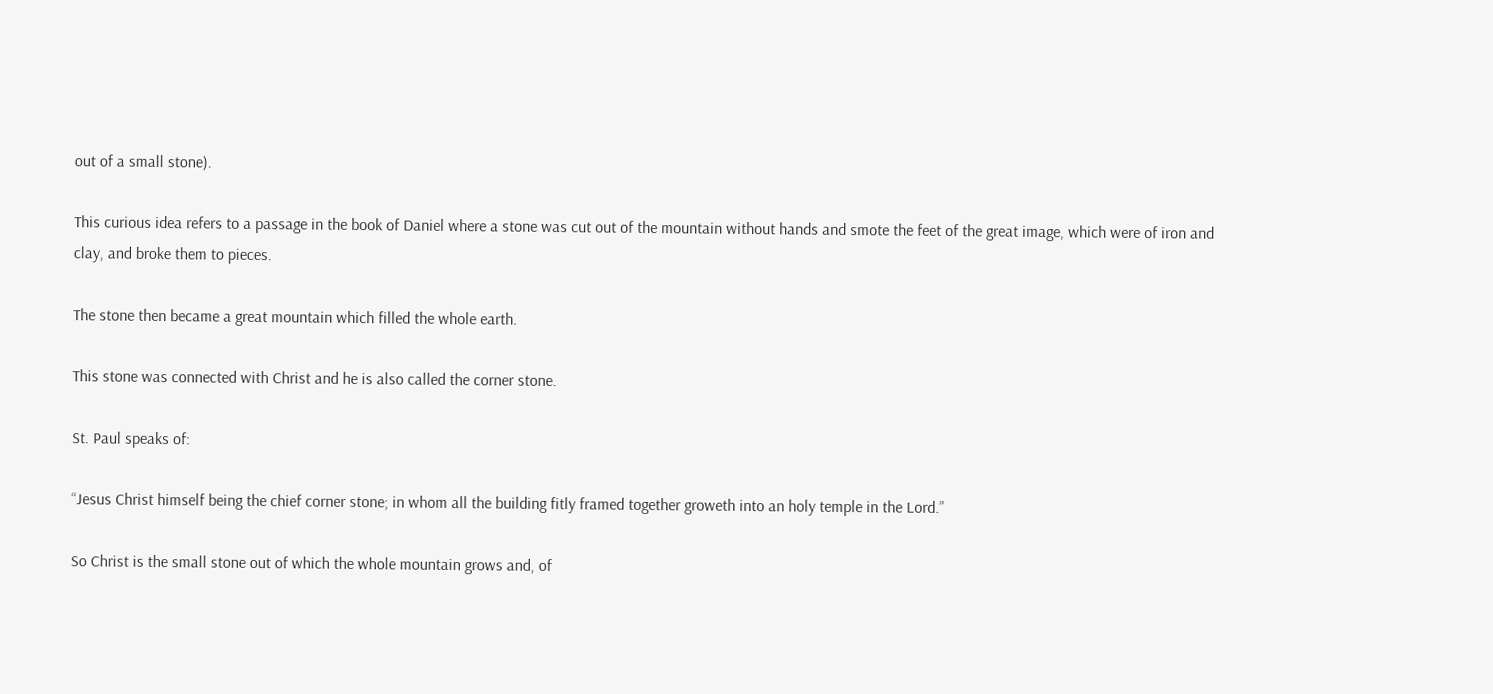out of a small stone).

This curious idea refers to a passage in the book of Daniel where a stone was cut out of the mountain without hands and smote the feet of the great image, which were of iron and clay, and broke them to pieces.

The stone then became a great mountain which filled the whole earth.

This stone was connected with Christ and he is also called the corner stone.

St. Paul speaks of:

“Jesus Christ himself being the chief corner stone; in whom all the building fitly framed together groweth into an holy temple in the Lord.”

So Christ is the small stone out of which the whole mountain grows and, of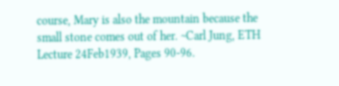course, Mary is also the mountain because the
small stone comes out of her. ~Carl Jung, ETH Lecture 24Feb1939, Pages 90-96.